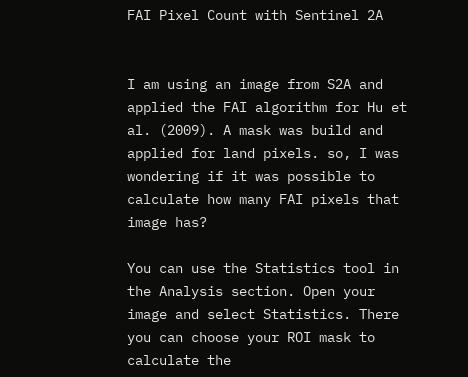FAI Pixel Count with Sentinel 2A


I am using an image from S2A and applied the FAI algorithm for Hu et al. (2009). A mask was build and applied for land pixels. so, I was wondering if it was possible to calculate how many FAI pixels that image has?

You can use the Statistics tool in the Analysis section. Open your image and select Statistics. There you can choose your ROI mask to calculate the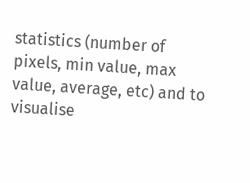statistics (number of pixels, min value, max value, average, etc) and to visualise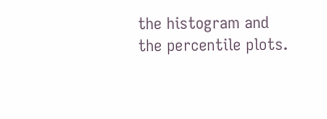the histogram and the percentile plots.